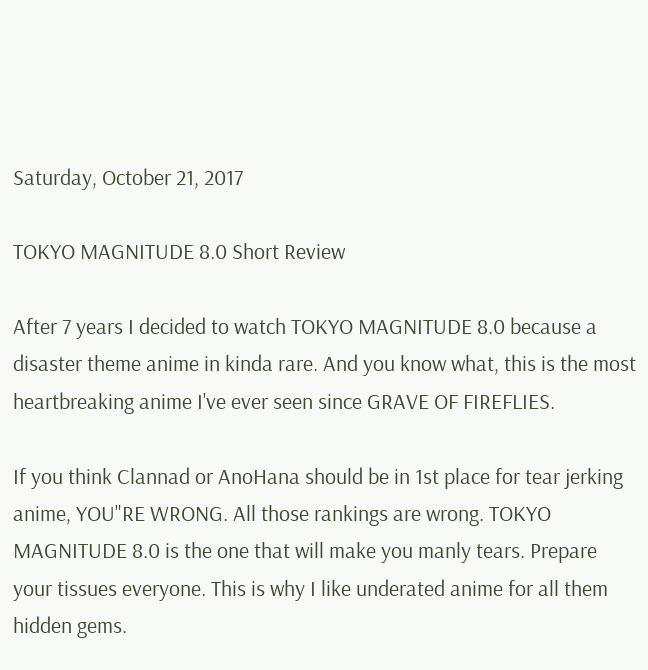Saturday, October 21, 2017

TOKYO MAGNITUDE 8.0 Short Review

After 7 years I decided to watch TOKYO MAGNITUDE 8.0 because a disaster theme anime in kinda rare. And you know what, this is the most heartbreaking anime I've ever seen since GRAVE OF FIREFLIES.

If you think Clannad or AnoHana should be in 1st place for tear jerking anime, YOU"RE WRONG. All those rankings are wrong. TOKYO MAGNITUDE 8.0 is the one that will make you manly tears. Prepare your tissues everyone. This is why I like underated anime for all them hidden gems.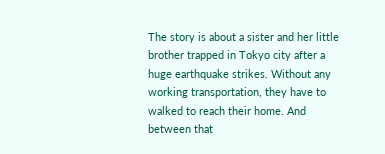The story is about a sister and her little brother trapped in Tokyo city after a huge earthquake strikes. Without any working transportation, they have to walked to reach their home. And between that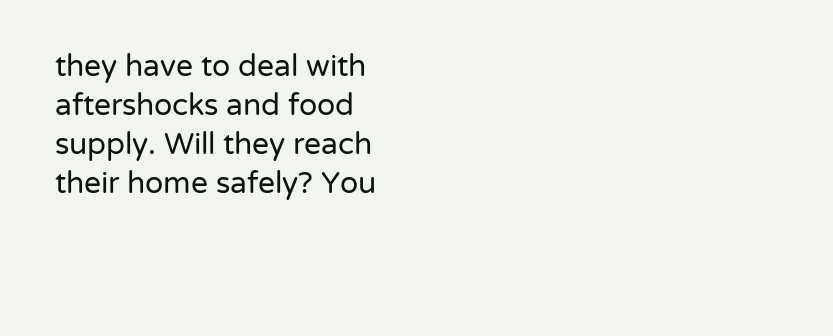they have to deal with aftershocks and food supply. Will they reach their home safely? You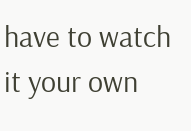have to watch it your own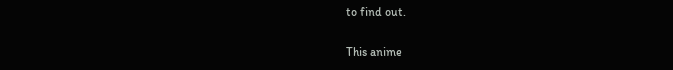to find out.

This anime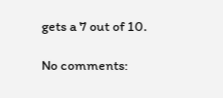gets a 7 out of 10.

No comments: